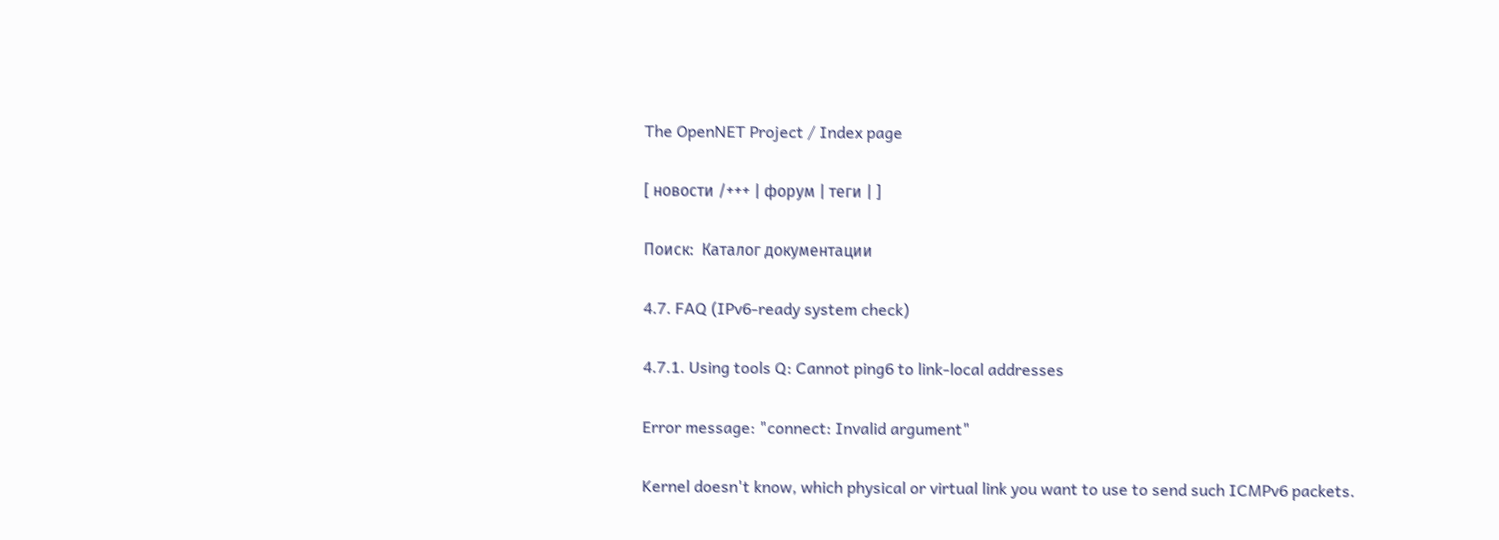The OpenNET Project / Index page

[ новости /+++ | форум | теги | ]

Поиск:  Каталог документации

4.7. FAQ (IPv6-ready system check)

4.7.1. Using tools Q: Cannot ping6 to link-local addresses

Error message: "connect: Invalid argument"

Kernel doesn't know, which physical or virtual link you want to use to send such ICMPv6 packets.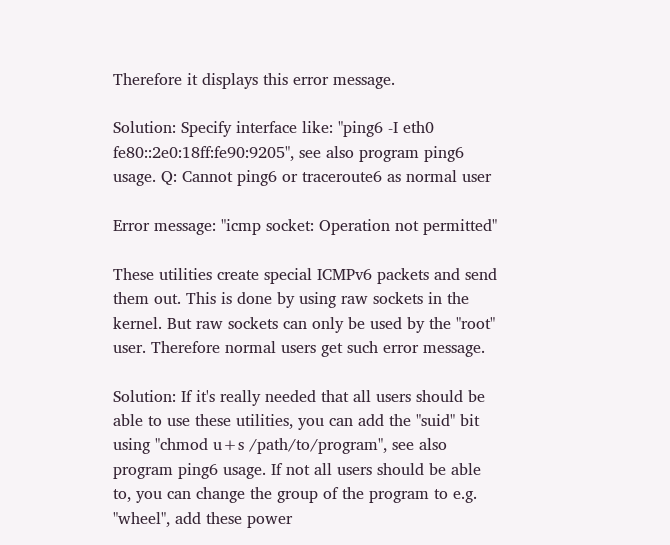Therefore it displays this error message.

Solution: Specify interface like: "ping6 -I eth0 fe80::2e0:18ff:fe90:9205", see also program ping6 usage. Q: Cannot ping6 or traceroute6 as normal user

Error message: "icmp socket: Operation not permitted"

These utilities create special ICMPv6 packets and send them out. This is done by using raw sockets in the kernel. But raw sockets can only be used by the "root" user. Therefore normal users get such error message.

Solution: If it's really needed that all users should be able to use these utilities, you can add the "suid" bit using "chmod u+s /path/to/program", see also program ping6 usage. If not all users should be able to, you can change the group of the program to e.g. "wheel", add these power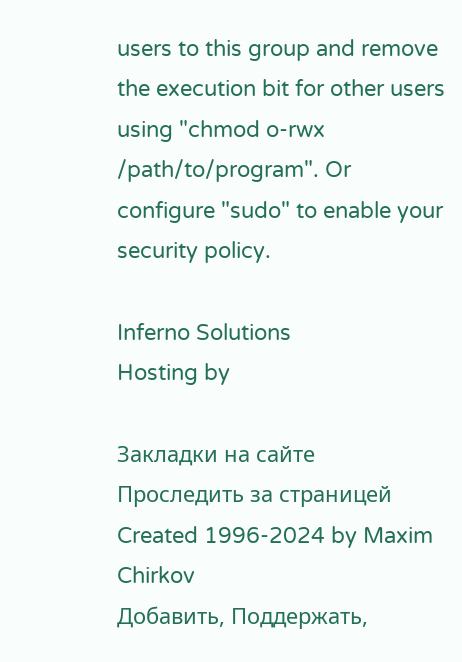users to this group and remove the execution bit for other users using "chmod o-rwx /path/to/program". Or configure "sudo" to enable your security policy.

Inferno Solutions
Hosting by

Закладки на сайте
Проследить за страницей
Created 1996-2024 by Maxim Chirkov
Добавить, Поддержать,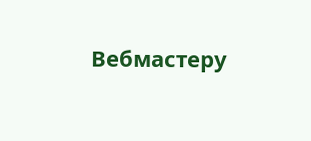Вебмастеру